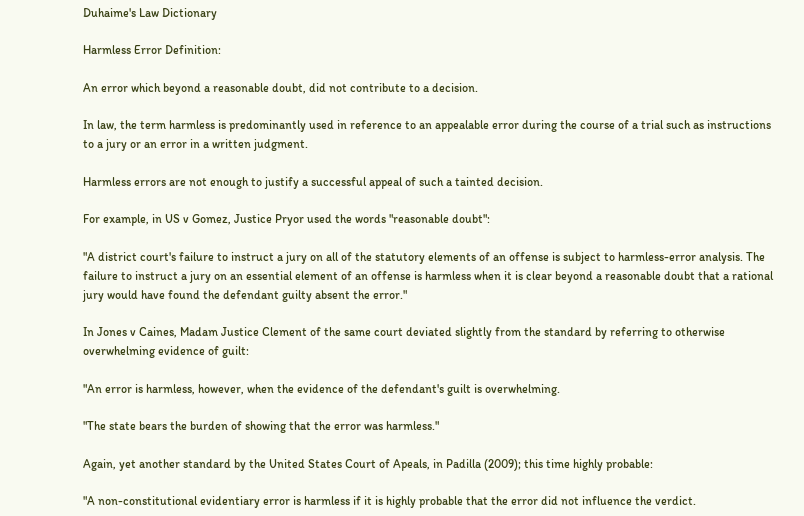Duhaime's Law Dictionary

Harmless Error Definition:

An error which beyond a reasonable doubt, did not contribute to a decision.

In law, the term harmless is predominantly used in reference to an appealable error during the course of a trial such as instructions to a jury or an error in a written judgment.

Harmless errors are not enough to justify a successful appeal of such a tainted decision.

For example, in US v Gomez, Justice Pryor used the words "reasonable doubt":

"A district court's failure to instruct a jury on all of the statutory elements of an offense is subject to harmless-error analysis. The failure to instruct a jury on an essential element of an offense is harmless when it is clear beyond a reasonable doubt that a rational jury would have found the defendant guilty absent the error."

In Jones v Caines, Madam Justice Clement of the same court deviated slightly from the standard by referring to otherwise overwhelming evidence of guilt:

"An error is harmless, however, when the evidence of the defendant's guilt is overwhelming.

"The state bears the burden of showing that the error was harmless."

Again, yet another standard by the United States Court of Apeals, in Padilla (2009); this time highly probable:

"A non-constitutional evidentiary error is harmless if it is highly probable that the error did not influence the verdict.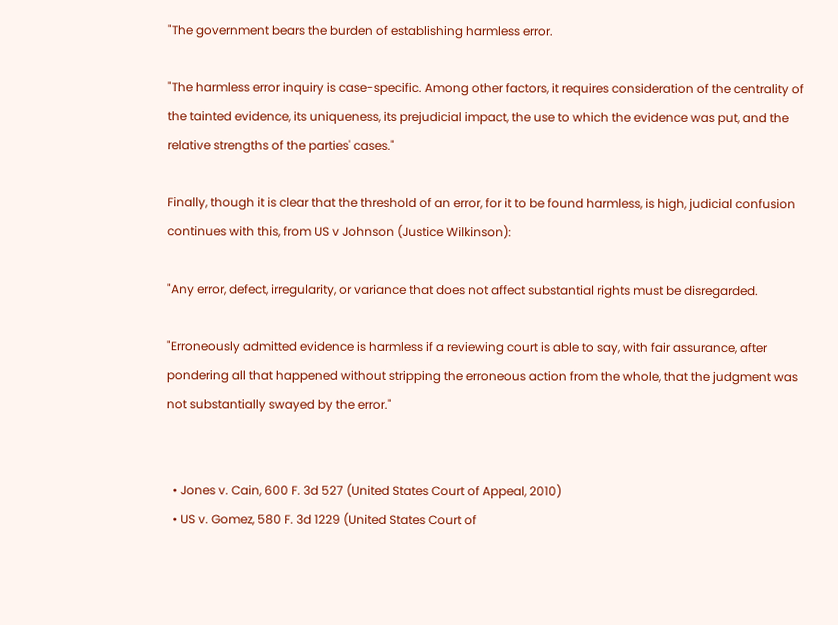"The government bears the burden of establishing harmless error.

"The harmless error inquiry is case-specific. Among other factors, it requires consideration of the centrality of the tainted evidence, its uniqueness, its prejudicial impact, the use to which the evidence was put, and the relative strengths of the parties' cases."

Finally, though it is clear that the threshold of an error, for it to be found harmless, is high, judicial confusion continues with this, from US v Johnson (Justice Wilkinson):

"Any error, defect, irregularity, or variance that does not affect substantial rights must be disregarded.

"Erroneously admitted evidence is harmless if a reviewing court is able to say, with fair assurance, after pondering all that happened without stripping the erroneous action from the whole, that the judgment was not substantially swayed by the error."


  • Jones v. Cain, 600 F. 3d 527 (United States Court of Appeal, 2010)
  • US v. Gomez, 580 F. 3d 1229 (United States Court of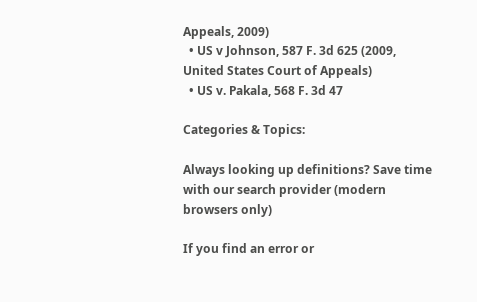Appeals, 2009)
  • US v Johnson, 587 F. 3d 625 (2009, United States Court of Appeals)
  • US v. Pakala, 568 F. 3d 47

Categories & Topics:

Always looking up definitions? Save time with our search provider (modern browsers only)

If you find an error or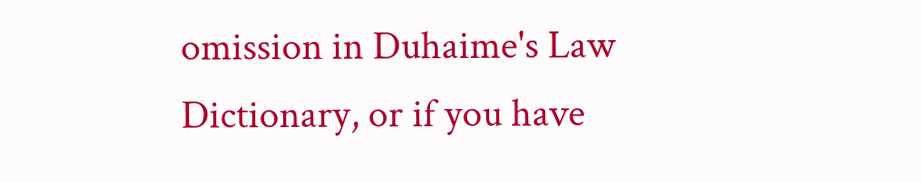omission in Duhaime's Law Dictionary, or if you have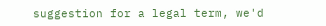suggestion for a legal term, we'd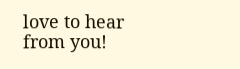love to hear from you!